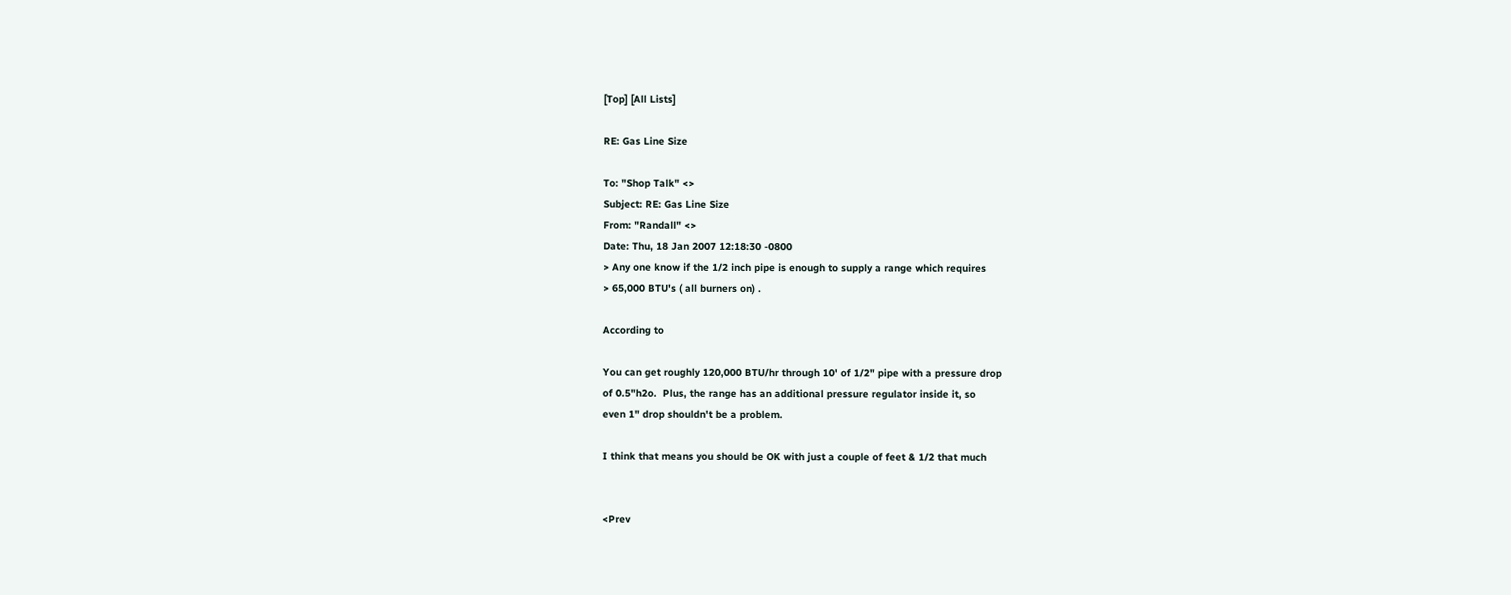[Top] [All Lists]

RE: Gas Line Size

To: "Shop Talk" <>
Subject: RE: Gas Line Size
From: "Randall" <>
Date: Thu, 18 Jan 2007 12:18:30 -0800
> Any one know if the 1/2 inch pipe is enough to supply a range which requires
> 65,000 BTU's ( all burners on) .

According to

You can get roughly 120,000 BTU/hr through 10' of 1/2" pipe with a pressure drop
of 0.5"h2o.  Plus, the range has an additional pressure regulator inside it, so
even 1" drop shouldn't be a problem.

I think that means you should be OK with just a couple of feet & 1/2 that much


<Prev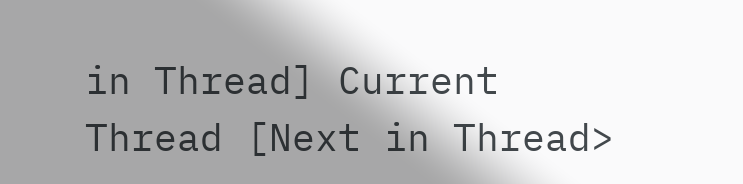in Thread] Current Thread [Next in Thread>